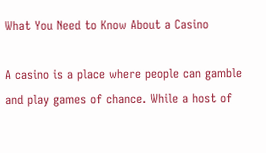What You Need to Know About a Casino

A casino is a place where people can gamble and play games of chance. While a host of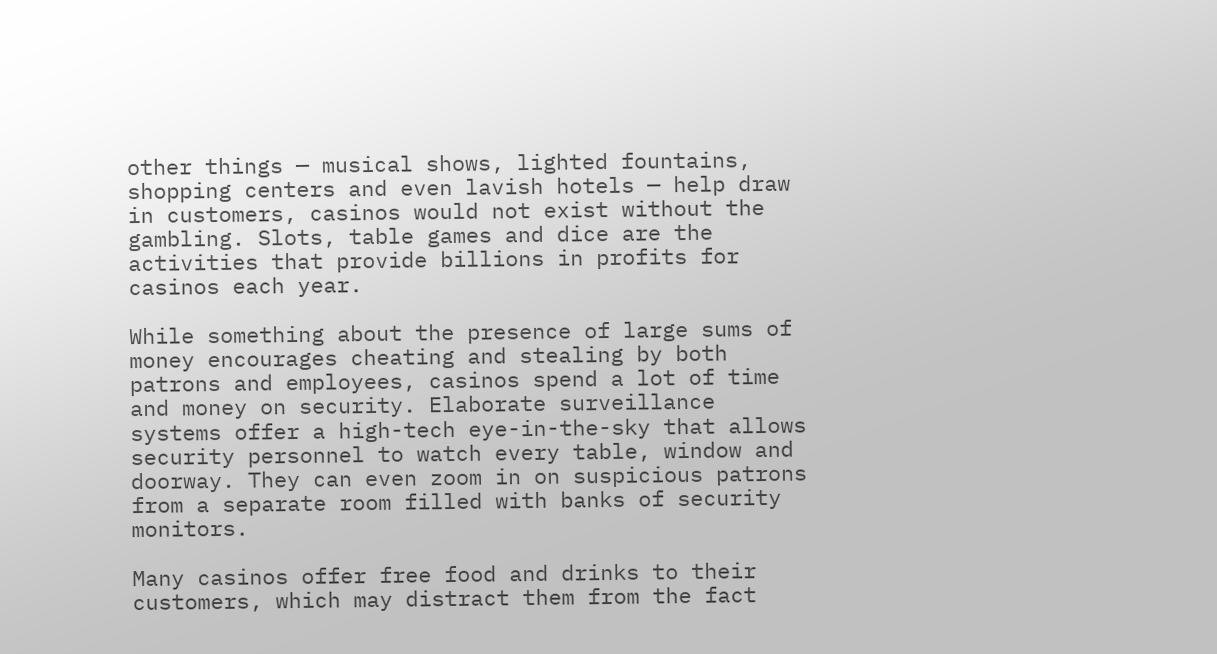other things — musical shows, lighted fountains, shopping centers and even lavish hotels — help draw in customers, casinos would not exist without the gambling. Slots, table games and dice are the activities that provide billions in profits for casinos each year.

While something about the presence of large sums of money encourages cheating and stealing by both patrons and employees, casinos spend a lot of time and money on security. Elaborate surveillance systems offer a high-tech eye-in-the-sky that allows security personnel to watch every table, window and doorway. They can even zoom in on suspicious patrons from a separate room filled with banks of security monitors.

Many casinos offer free food and drinks to their customers, which may distract them from the fact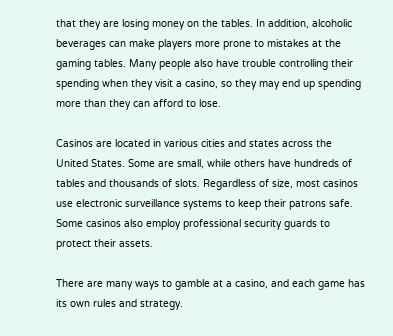that they are losing money on the tables. In addition, alcoholic beverages can make players more prone to mistakes at the gaming tables. Many people also have trouble controlling their spending when they visit a casino, so they may end up spending more than they can afford to lose.

Casinos are located in various cities and states across the United States. Some are small, while others have hundreds of tables and thousands of slots. Regardless of size, most casinos use electronic surveillance systems to keep their patrons safe. Some casinos also employ professional security guards to protect their assets.

There are many ways to gamble at a casino, and each game has its own rules and strategy.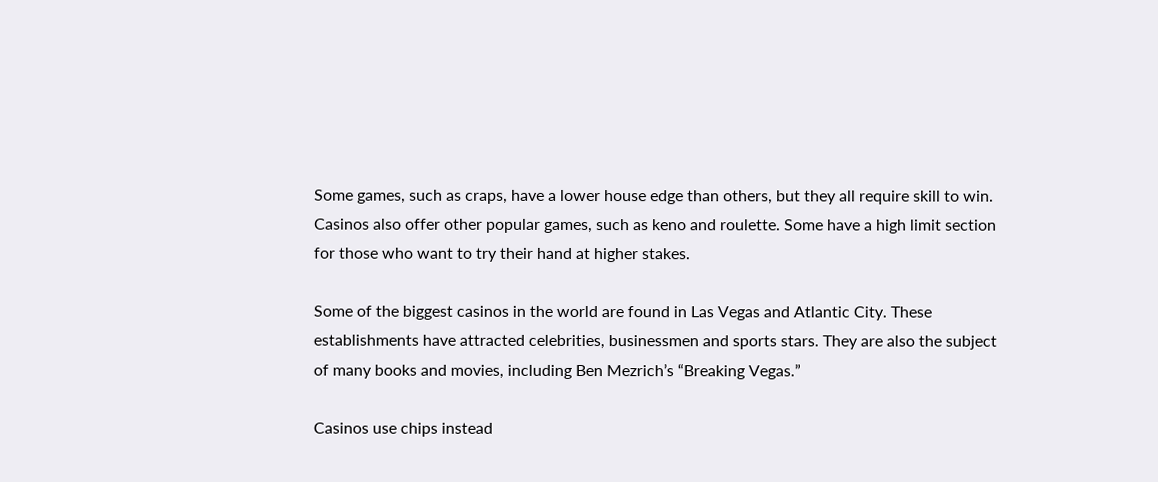Some games, such as craps, have a lower house edge than others, but they all require skill to win. Casinos also offer other popular games, such as keno and roulette. Some have a high limit section for those who want to try their hand at higher stakes.

Some of the biggest casinos in the world are found in Las Vegas and Atlantic City. These establishments have attracted celebrities, businessmen and sports stars. They are also the subject of many books and movies, including Ben Mezrich’s “Breaking Vegas.”

Casinos use chips instead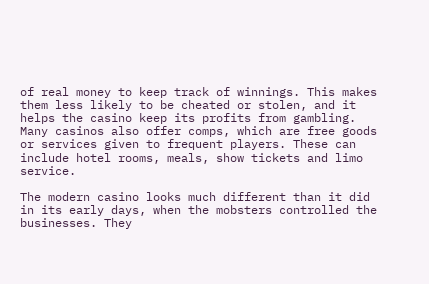of real money to keep track of winnings. This makes them less likely to be cheated or stolen, and it helps the casino keep its profits from gambling. Many casinos also offer comps, which are free goods or services given to frequent players. These can include hotel rooms, meals, show tickets and limo service.

The modern casino looks much different than it did in its early days, when the mobsters controlled the businesses. They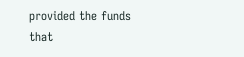provided the funds that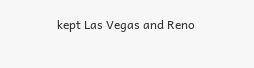kept Las Vegas and Reno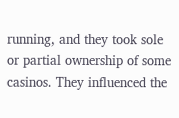running, and they took sole or partial ownership of some casinos. They influenced the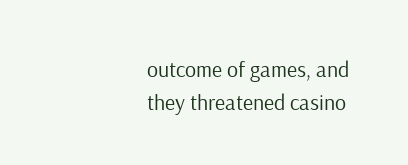outcome of games, and they threatened casino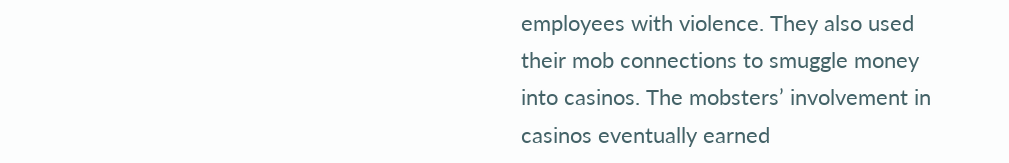employees with violence. They also used their mob connections to smuggle money into casinos. The mobsters’ involvement in casinos eventually earned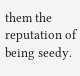them the reputation of being seedy.